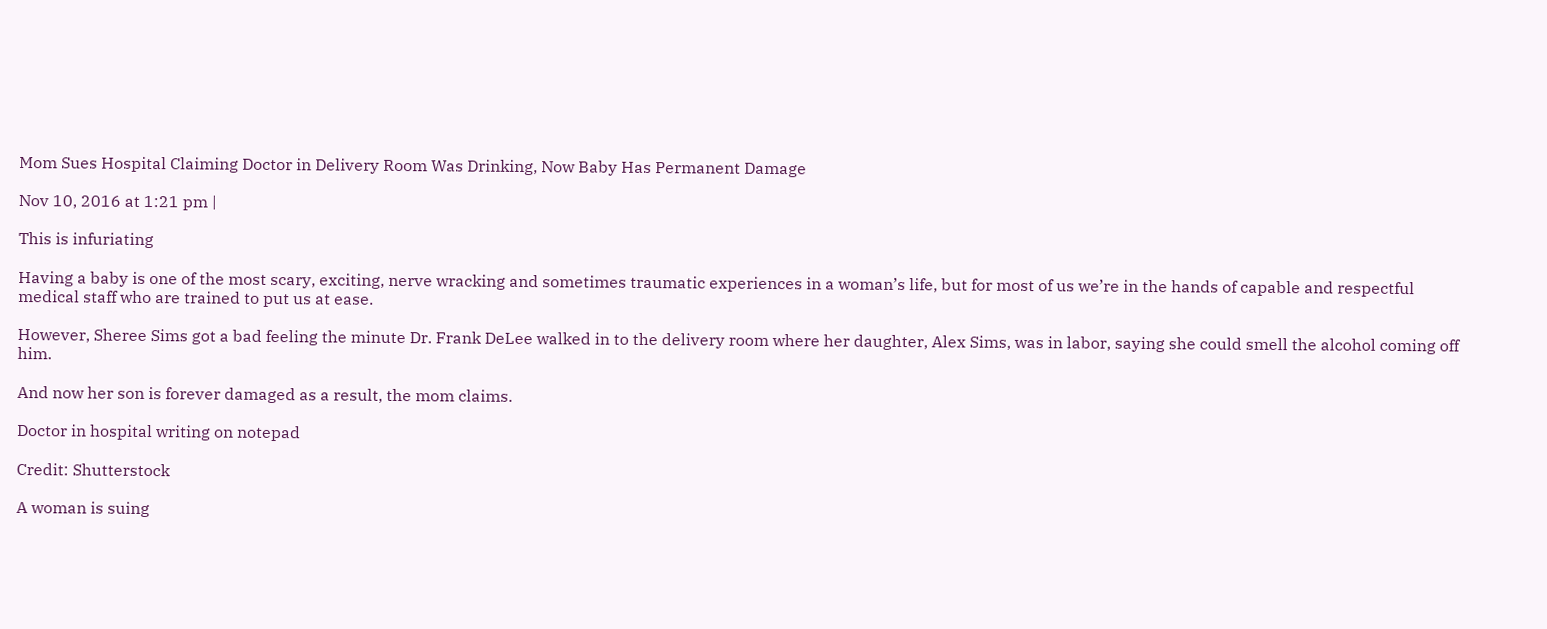Mom Sues Hospital Claiming Doctor in Delivery Room Was Drinking, Now Baby Has Permanent Damage

Nov 10, 2016 at 1:21 pm |

This is infuriating

Having a baby is one of the most scary, exciting, nerve wracking and sometimes traumatic experiences in a woman’s life, but for most of us we’re in the hands of capable and respectful medical staff who are trained to put us at ease.

However, Sheree Sims got a bad feeling the minute Dr. Frank DeLee walked in to the delivery room where her daughter, Alex Sims, was in labor, saying she could smell the alcohol coming off him.

And now her son is forever damaged as a result, the mom claims.

Doctor in hospital writing on notepad

Credit: Shutterstock

A woman is suing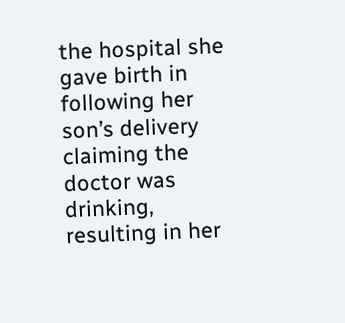the hospital she gave birth in following her son’s delivery claiming the doctor was drinking, resulting in her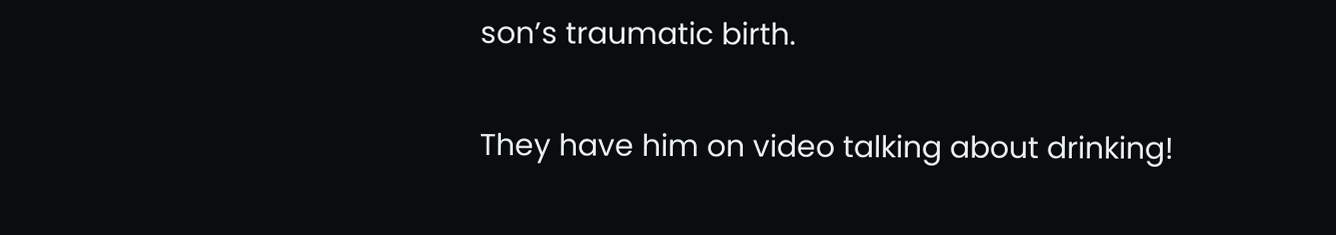son’s traumatic birth.

They have him on video talking about drinking!